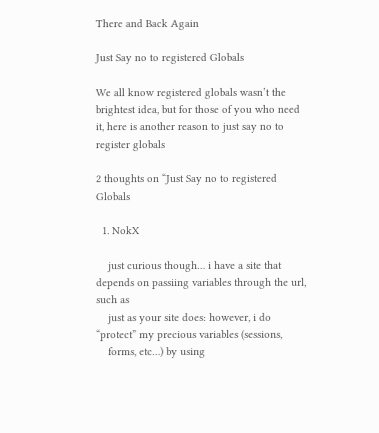There and Back Again

Just Say no to registered Globals

We all know registered globals wasn’t the brightest idea, but for those of you who need it, here is another reason to just say no to register globals

2 thoughts on “Just Say no to registered Globals

  1. NokX

    just curious though… i have a site that depends on passiing variables through the url, such as
    just as your site does: however, i do “protect” my precious variables (sessions,
    forms, etc…) by using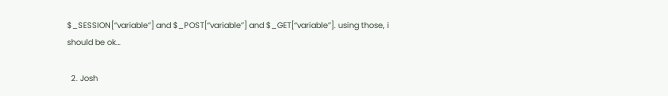$_SESSION[“variable”] and $_POST[“variable”] and $_GET[“variable”]. using those, i should be ok…

  2. Josh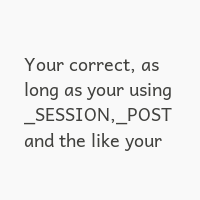Your correct, as long as your using _SESSION,_POST and the like your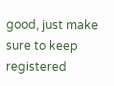good, just make sure to keep registered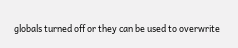globals turned off or they can be used to overwrite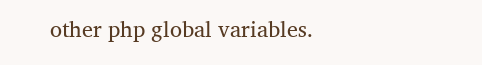other php global variables.